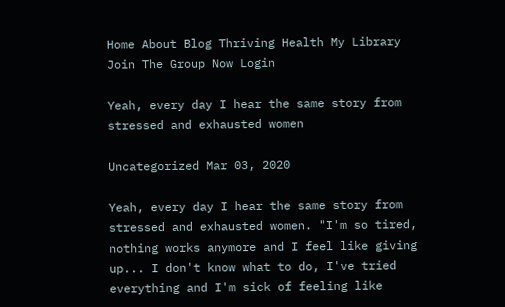Home About Blog Thriving Health My Library Join The Group Now Login

Yeah, every day I hear the same story from stressed and exhausted women

Uncategorized Mar 03, 2020

Yeah, every day I hear the same story from stressed and exhausted women. "I'm so tired, nothing works anymore and I feel like giving up... I don't know what to do, I've tried everything and I'm sick of feeling like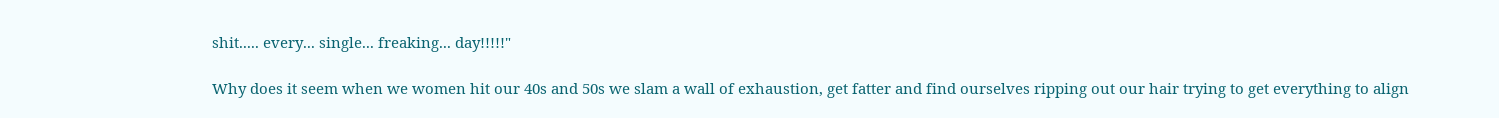shit..... every... single... freaking... day!!!!!"

Why does it seem when we women hit our 40s and 50s we slam a wall of exhaustion, get fatter and find ourselves ripping out our hair trying to get everything to align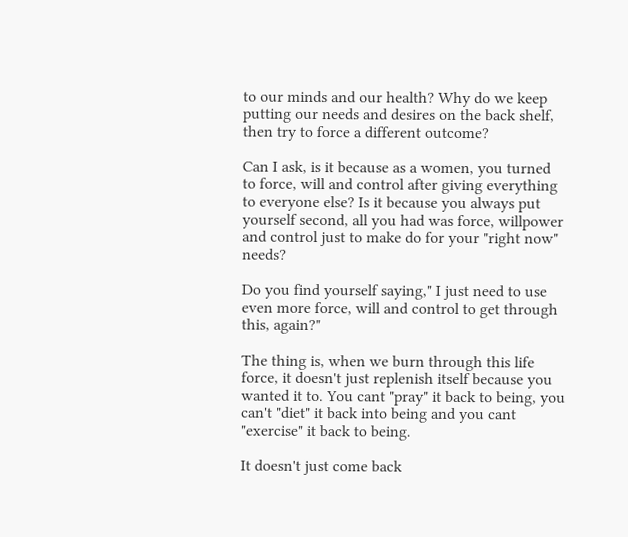to our minds and our health? Why do we keep putting our needs and desires on the back shelf, then try to force a different outcome?

Can I ask, is it because as a women, you turned to force, will and control after giving everything to everyone else? Is it because you always put yourself second, all you had was force, willpower and control just to make do for your "right now" needs?

Do you find yourself saying," I just need to use even more force, will and control to get through this, again?"

The thing is, when we burn through this life force, it doesn't just replenish itself because you wanted it to. You cant "pray" it back to being, you can't "diet" it back into being and you cant "exercise" it back to being.

It doesn't just come back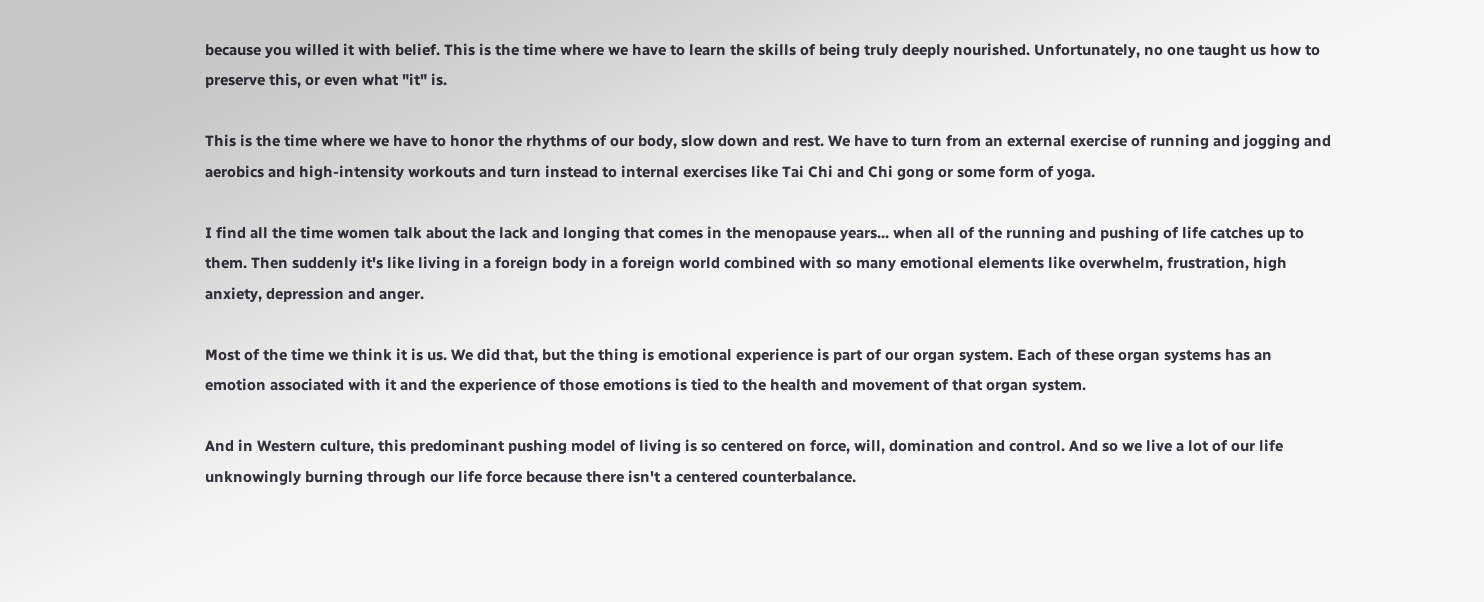because you willed it with belief. This is the time where we have to learn the skills of being truly deeply nourished. Unfortunately, no one taught us how to preserve this, or even what "it" is.

This is the time where we have to honor the rhythms of our body, slow down and rest. We have to turn from an external exercise of running and jogging and aerobics and high-intensity workouts and turn instead to internal exercises like Tai Chi and Chi gong or some form of yoga.

I find all the time women talk about the lack and longing that comes in the menopause years... when all of the running and pushing of life catches up to them. Then suddenly it's like living in a foreign body in a foreign world combined with so many emotional elements like overwhelm, frustration, high anxiety, depression and anger.

Most of the time we think it is us. We did that, but the thing is emotional experience is part of our organ system. Each of these organ systems has an emotion associated with it and the experience of those emotions is tied to the health and movement of that organ system.

And in Western culture, this predominant pushing model of living is so centered on force, will, domination and control. And so we live a lot of our life unknowingly burning through our life force because there isn't a centered counterbalance.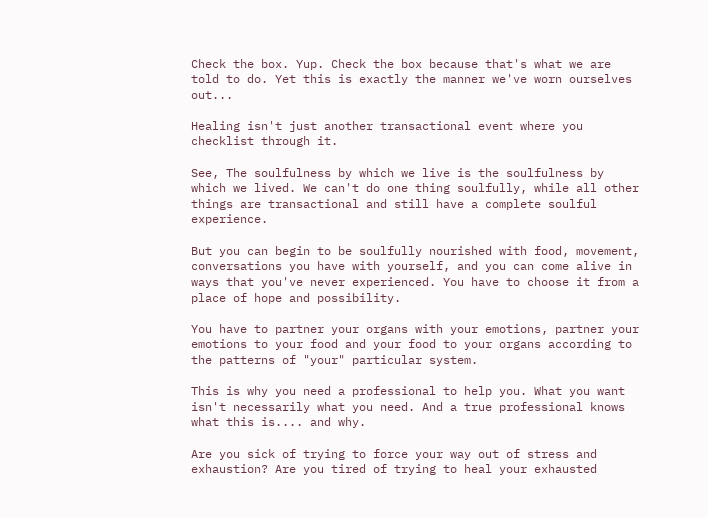Check the box. Yup. Check the box because that's what we are told to do. Yet this is exactly the manner we've worn ourselves out...

Healing isn't just another transactional event where you checklist through it.

See, The soulfulness by which we live is the soulfulness by which we lived. We can't do one thing soulfully, while all other things are transactional and still have a complete soulful experience.

But you can begin to be soulfully nourished with food, movement, conversations you have with yourself, and you can come alive in ways that you've never experienced. You have to choose it from a place of hope and possibility.

You have to partner your organs with your emotions, partner your emotions to your food and your food to your organs according to the patterns of "your" particular system.

This is why you need a professional to help you. What you want isn't necessarily what you need. And a true professional knows what this is.... and why.

Are you sick of trying to force your way out of stress and exhaustion? Are you tired of trying to heal your exhausted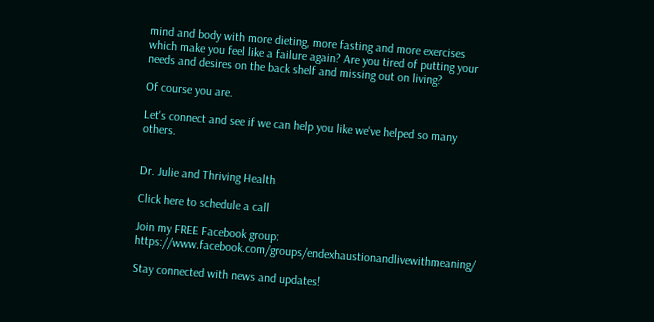mind and body with more dieting, more fasting and more exercises which make you feel like a failure again? Are you tired of putting your needs and desires on the back shelf and missing out on living?

Of course you are.

Let's connect and see if we can help you like we've helped so many others.


Dr. Julie and Thriving Health

Click here to schedule a call

Join my FREE Facebook group: https://www.facebook.com/groups/endexhaustionandlivewithmeaning/

Stay connected with news and updates!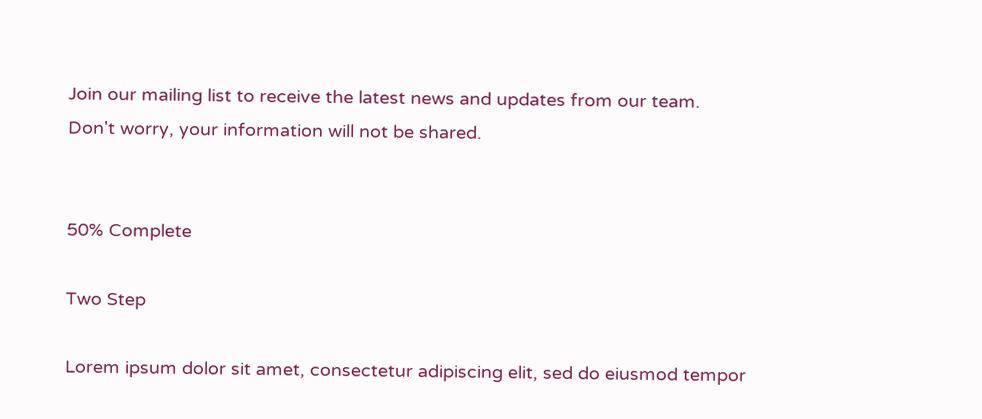Join our mailing list to receive the latest news and updates from our team.
Don't worry, your information will not be shared.


50% Complete

Two Step

Lorem ipsum dolor sit amet, consectetur adipiscing elit, sed do eiusmod tempor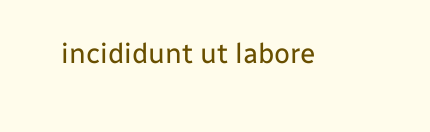incididunt ut labore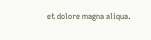et dolore magna aliqua.